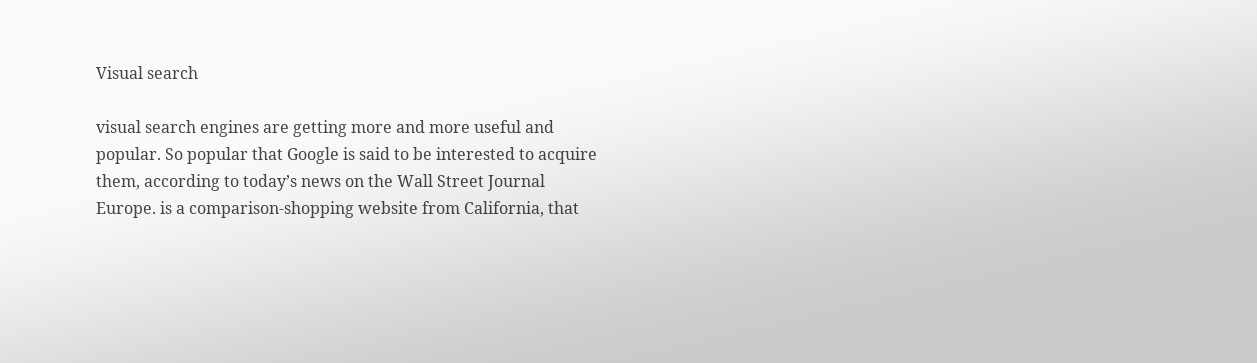Visual search

visual search engines are getting more and more useful and popular. So popular that Google is said to be interested to acquire them, according to today’s news on the Wall Street Journal Europe. is a comparison-shopping website from California, that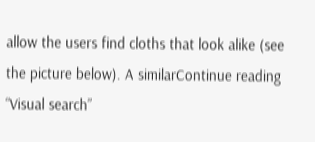allow the users find cloths that look alike (see the picture below). A similarContinue reading “Visual search”